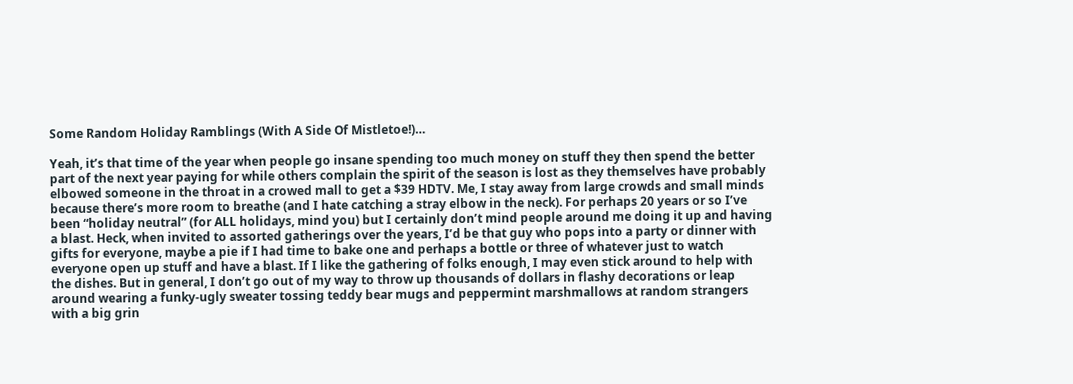Some Random Holiday Ramblings (With A Side Of Mistletoe!)…

Yeah, it’s that time of the year when people go insane spending too much money on stuff they then spend the better part of the next year paying for while others complain the spirit of the season is lost as they themselves have probably elbowed someone in the throat in a crowed mall to get a $39 HDTV. Me, I stay away from large crowds and small minds because there’s more room to breathe (and I hate catching a stray elbow in the neck). For perhaps 20 years or so I’ve been “holiday neutral” (for ALL holidays, mind you) but I certainly don’t mind people around me doing it up and having a blast. Heck, when invited to assorted gatherings over the years, I’d be that guy who pops into a party or dinner with gifts for everyone, maybe a pie if I had time to bake one and perhaps a bottle or three of whatever just to watch everyone open up stuff and have a blast. If I like the gathering of folks enough, I may even stick around to help with the dishes. But in general, I don’t go out of my way to throw up thousands of dollars in flashy decorations or leap around wearing a funky-ugly sweater tossing teddy bear mugs and peppermint marshmallows at random strangers with a big grin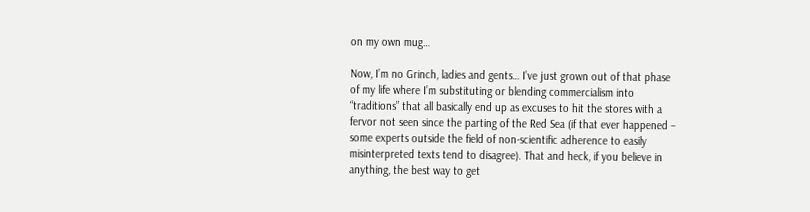on my own mug…

Now, I’m no Grinch, ladies and gents… I’ve just grown out of that phase of my life where I’m substituting or blending commercialism into “traditions” that all basically end up as excuses to hit the stores with a fervor not seen since the parting of the Red Sea (if that ever happened – some experts outside the field of non-scientific adherence to easily misinterpreted texts tend to disagree). That and heck, if you believe in anything, the best way to get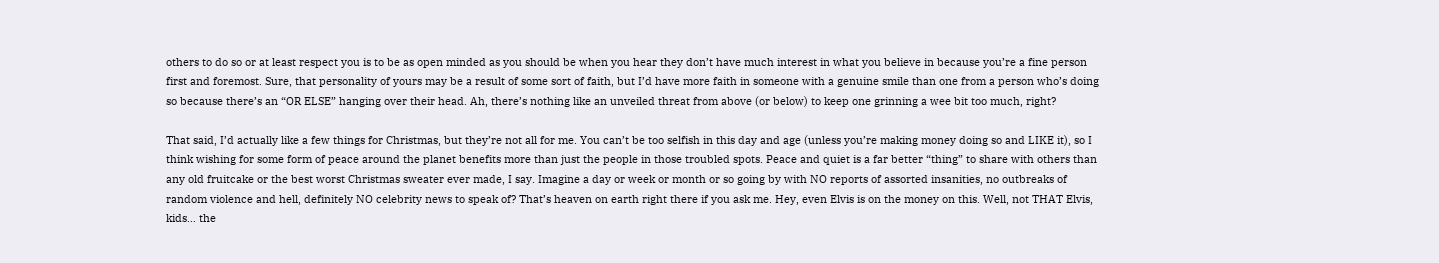others to do so or at least respect you is to be as open minded as you should be when you hear they don’t have much interest in what you believe in because you’re a fine person first and foremost. Sure, that personality of yours may be a result of some sort of faith, but I’d have more faith in someone with a genuine smile than one from a person who’s doing so because there’s an “OR ELSE” hanging over their head. Ah, there’s nothing like an unveiled threat from above (or below) to keep one grinning a wee bit too much, right?

That said, I’d actually like a few things for Christmas, but they’re not all for me. You can’t be too selfish in this day and age (unless you’re making money doing so and LIKE it), so I think wishing for some form of peace around the planet benefits more than just the people in those troubled spots. Peace and quiet is a far better “thing” to share with others than any old fruitcake or the best worst Christmas sweater ever made, I say. Imagine a day or week or month or so going by with NO reports of assorted insanities, no outbreaks of random violence and hell, definitely NO celebrity news to speak of? That’s heaven on earth right there if you ask me. Hey, even Elvis is on the money on this. Well, not THAT Elvis, kids… the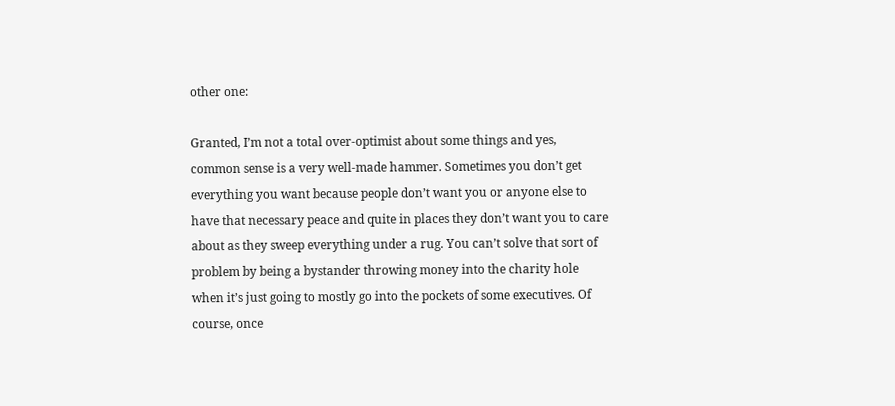other one:

Granted, I’m not a total over-optimist about some things and yes, common sense is a very well-made hammer. Sometimes you don’t get everything you want because people don’t want you or anyone else to have that necessary peace and quite in places they don’t want you to care about as they sweep everything under a rug. You can’t solve that sort of problem by being a bystander throwing money into the charity hole when it’s just going to mostly go into the pockets of some executives. Of course, once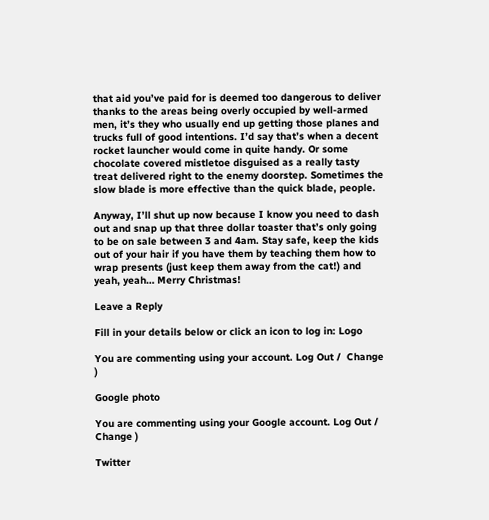that aid you’ve paid for is deemed too dangerous to deliver thanks to the areas being overly occupied by well-armed men, it’s they who usually end up getting those planes and trucks full of good intentions. I’d say that’s when a decent rocket launcher would come in quite handy. Or some chocolate covered mistletoe disguised as a really tasty treat delivered right to the enemy doorstep. Sometimes the slow blade is more effective than the quick blade, people.

Anyway, I’ll shut up now because I know you need to dash out and snap up that three dollar toaster that’s only going to be on sale between 3 and 4am. Stay safe, keep the kids out of your hair if you have them by teaching them how to wrap presents (just keep them away from the cat!) and yeah, yeah… Merry Christmas!

Leave a Reply

Fill in your details below or click an icon to log in: Logo

You are commenting using your account. Log Out /  Change )

Google photo

You are commenting using your Google account. Log Out /  Change )

Twitter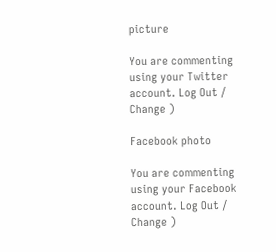picture

You are commenting using your Twitter account. Log Out /  Change )

Facebook photo

You are commenting using your Facebook account. Log Out /  Change )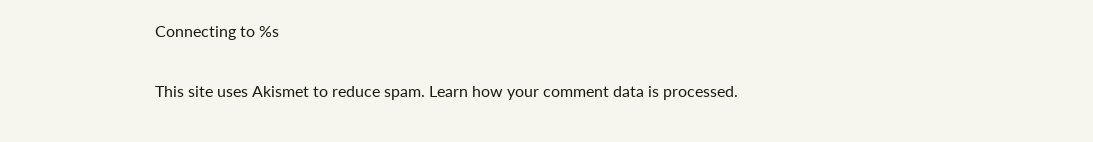Connecting to %s

This site uses Akismet to reduce spam. Learn how your comment data is processed.